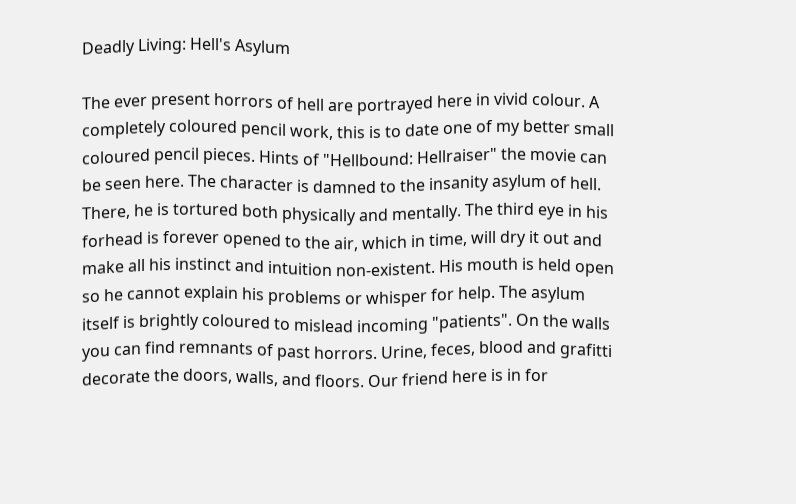Deadly Living: Hell's Asylum

The ever present horrors of hell are portrayed here in vivid colour. A completely coloured pencil work, this is to date one of my better small coloured pencil pieces. Hints of "Hellbound: Hellraiser" the movie can be seen here. The character is damned to the insanity asylum of hell. There, he is tortured both physically and mentally. The third eye in his forhead is forever opened to the air, which in time, will dry it out and make all his instinct and intuition non-existent. His mouth is held open so he cannot explain his problems or whisper for help. The asylum itself is brightly coloured to mislead incoming "patients". On the walls you can find remnants of past horrors. Urine, feces, blood and grafitti decorate the doors, walls, and floors. Our friend here is in for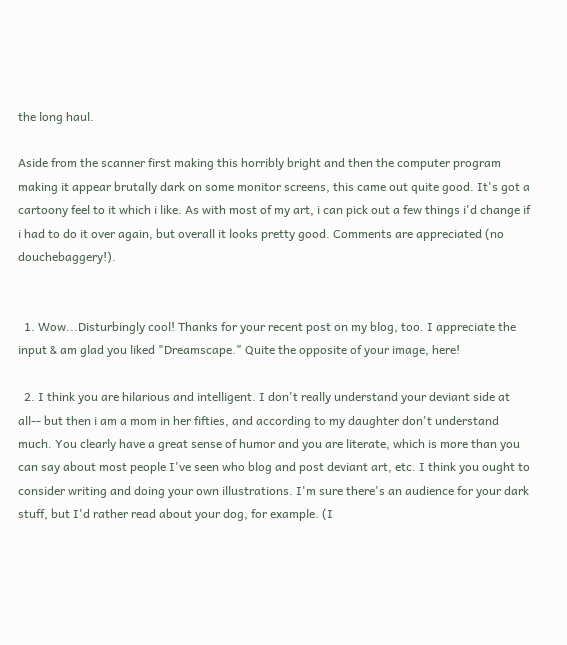the long haul.

Aside from the scanner first making this horribly bright and then the computer program making it appear brutally dark on some monitor screens, this came out quite good. It's got a cartoony feel to it which i like. As with most of my art, i can pick out a few things i'd change if i had to do it over again, but overall it looks pretty good. Comments are appreciated (no douchebaggery!).


  1. Wow...Disturbingly cool! Thanks for your recent post on my blog, too. I appreciate the input & am glad you liked "Dreamscape." Quite the opposite of your image, here!

  2. I think you are hilarious and intelligent. I don't really understand your deviant side at all-- but then i am a mom in her fifties, and according to my daughter don't understand much. You clearly have a great sense of humor and you are literate, which is more than you can say about most people I've seen who blog and post deviant art, etc. I think you ought to consider writing and doing your own illustrations. I'm sure there's an audience for your dark stuff, but I'd rather read about your dog, for example. (I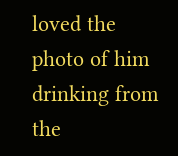loved the photo of him drinking from the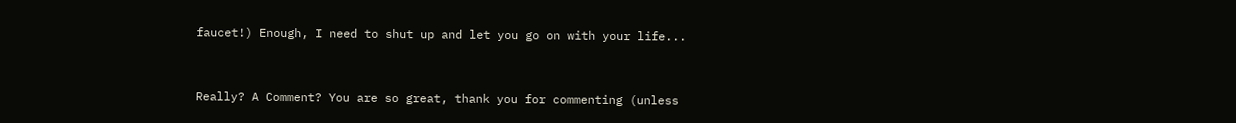faucet!) Enough, I need to shut up and let you go on with your life...


Really? A Comment? You are so great, thank you for commenting (unless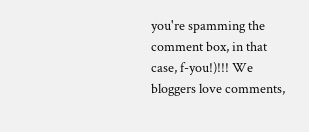you're spamming the comment box, in that case, f-you!)!!! We bloggers love comments,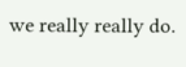we really really do.